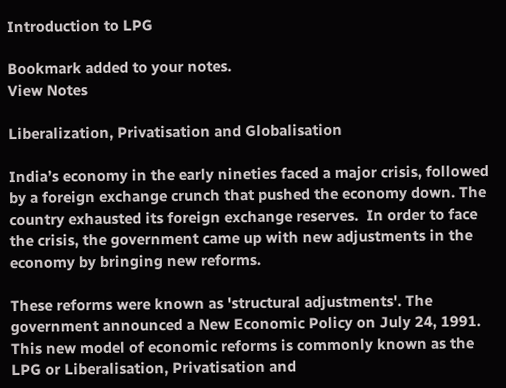Introduction to LPG

Bookmark added to your notes.
View Notes

Liberalization, Privatisation and Globalisation

India’s economy in the early nineties faced a major crisis, followed by a foreign exchange crunch that pushed the economy down. The country exhausted its foreign exchange reserves.  In order to face the crisis, the government came up with new adjustments in the economy by bringing new reforms.

These reforms were known as 'structural adjustments'. The government announced a New Economic Policy on July 24, 1991. This new model of economic reforms is commonly known as the LPG or Liberalisation, Privatisation and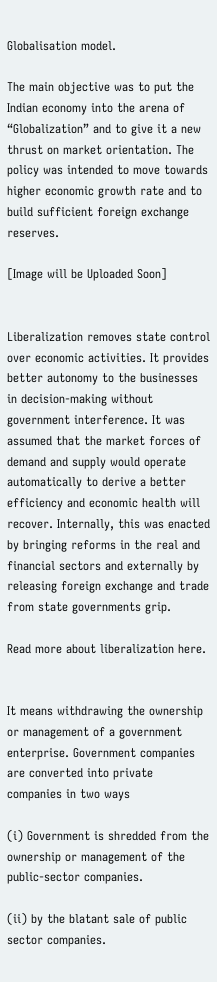Globalisation model.

The main objective was to put the  Indian economy into the arena of  “Globalization” and to give it a new thrust on market orientation. The policy was intended to move towards higher economic growth rate and to build sufficient foreign exchange reserves.

[Image will be Uploaded Soon]


Liberalization removes state control over economic activities. It provides better autonomy to the businesses in decision-making without government interference. It was assumed that the market forces of demand and supply would operate automatically to derive a better efficiency and economic health will recover. Internally, this was enacted by bringing reforms in the real and financial sectors and externally by releasing foreign exchange and trade from state governments grip.

Read more about liberalization here.


It means withdrawing the ownership or management of a government enterprise. Government companies are converted into private companies in two ways

(i) Government is shredded from the ownership or management of the public-sector companies.

(ii) by the blatant sale of public sector companies.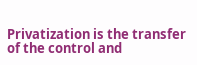Privatization is the transfer of the control and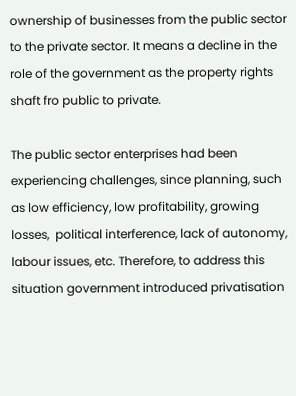ownership of businesses from the public sector to the private sector. It means a decline in the role of the government as the property rights shaft fro public to private.

The public sector enterprises had been experiencing challenges, since planning, such as low efficiency, low profitability, growing losses,  political interference, lack of autonomy, labour issues, etc. Therefore, to address this situation government introduced privatisation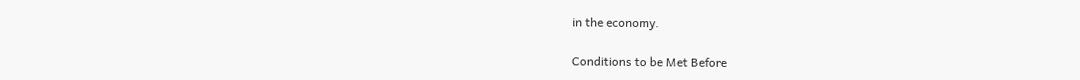in the economy.

Conditions to be Met Before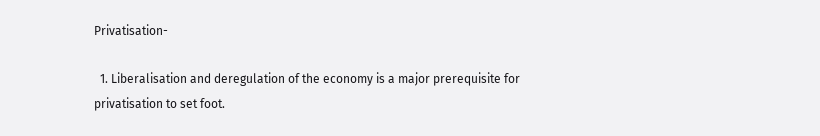Privatisation-

  1. Liberalisation and deregulation of the economy is a major prerequisite for privatisation to set foot.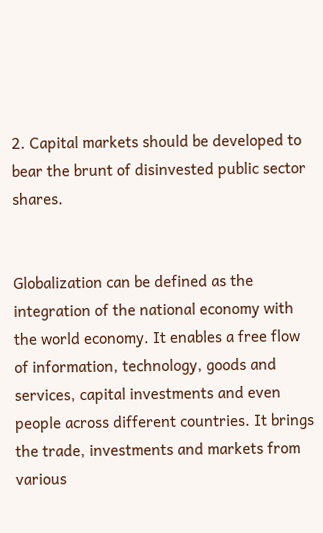2. Capital markets should be developed to bear the brunt of disinvested public sector shares.


Globalization can be defined as the integration of the national economy with the world economy. It enables a free flow of information, technology, goods and services, capital investments and even people across different countries. It brings the trade, investments and markets from various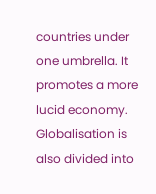countries under one umbrella. It promotes a more lucid economy. Globalisation is also divided into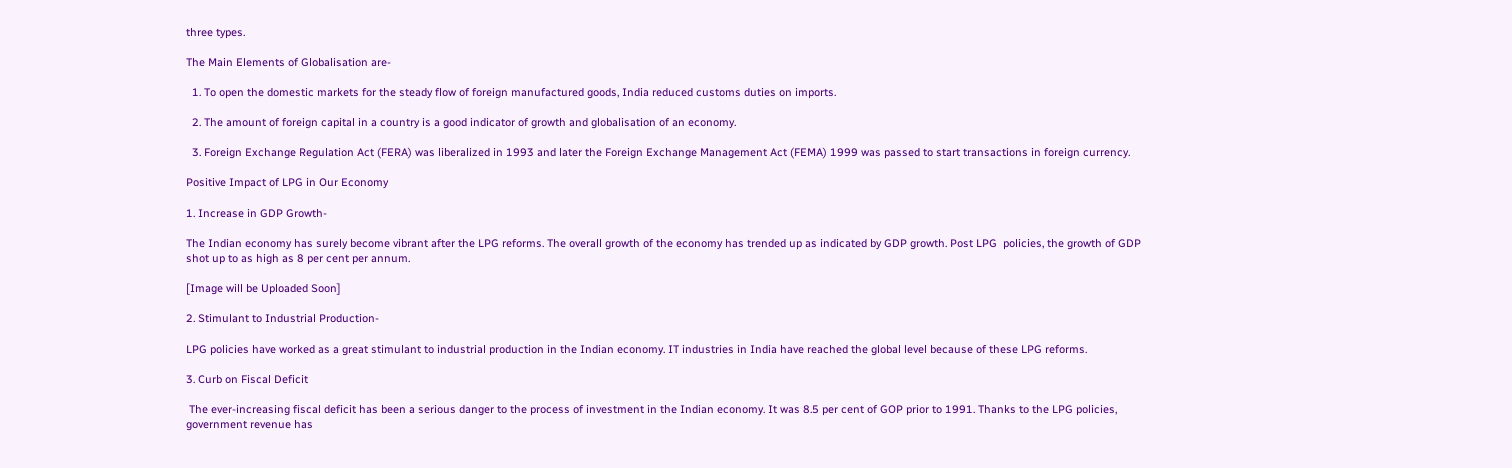three types.

The Main Elements of Globalisation are-

  1. To open the domestic markets for the steady flow of foreign manufactured goods, India reduced customs duties on imports.

  2. The amount of foreign capital in a country is a good indicator of growth and globalisation of an economy.

  3. Foreign Exchange Regulation Act (FERA) was liberalized in 1993 and later the Foreign Exchange Management Act (FEMA) 1999 was passed to start transactions in foreign currency.

Positive Impact of LPG in Our Economy

1. Increase in GDP Growth-

The Indian economy has surely become vibrant after the LPG reforms. The overall growth of the economy has trended up as indicated by GDP growth. Post LPG  policies, the growth of GDP shot up to as high as 8 per cent per annum.

[Image will be Uploaded Soon]

2. Stimulant to Industrial Production-

LPG policies have worked as a great stimulant to industrial production in the Indian economy. IT industries in India have reached the global level because of these LPG reforms.

3. Curb on Fiscal Deficit

 The ever-increasing fiscal deficit has been a serious danger to the process of investment in the Indian economy. It was 8.5 per cent of GOP prior to 1991. Thanks to the LPG policies, government revenue has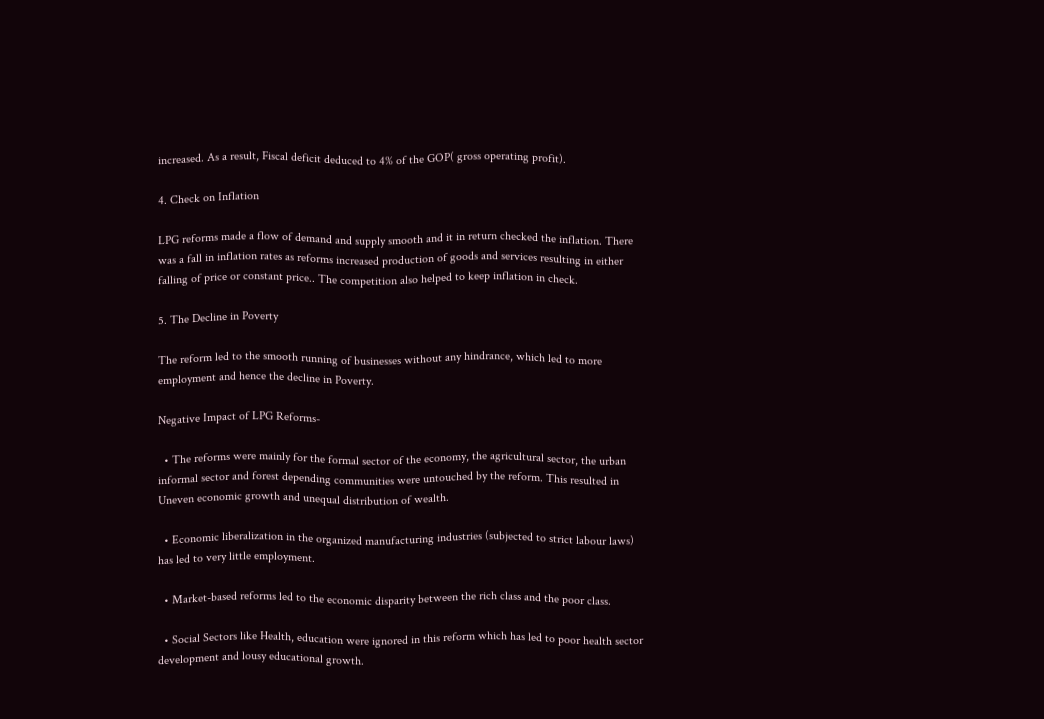increased. As a result, Fiscal deficit deduced to 4% of the GOP( gross operating profit).

4. Check on Inflation

LPG reforms made a flow of demand and supply smooth and it in return checked the inflation. There was a fall in inflation rates as reforms increased production of goods and services resulting in either falling of price or constant price.. The competition also helped to keep inflation in check.

5. The Decline in Poverty

The reform led to the smooth running of businesses without any hindrance, which led to more employment and hence the decline in Poverty.

Negative Impact of LPG Reforms-

  • The reforms were mainly for the formal sector of the economy, the agricultural sector, the urban informal sector and forest depending communities were untouched by the reform. This resulted in Uneven economic growth and unequal distribution of wealth.

  • Economic liberalization in the organized manufacturing industries (subjected to strict labour laws) has led to very little employment.

  • Market-based reforms led to the economic disparity between the rich class and the poor class.

  • Social Sectors like Health, education were ignored in this reform which has led to poor health sector development and lousy educational growth.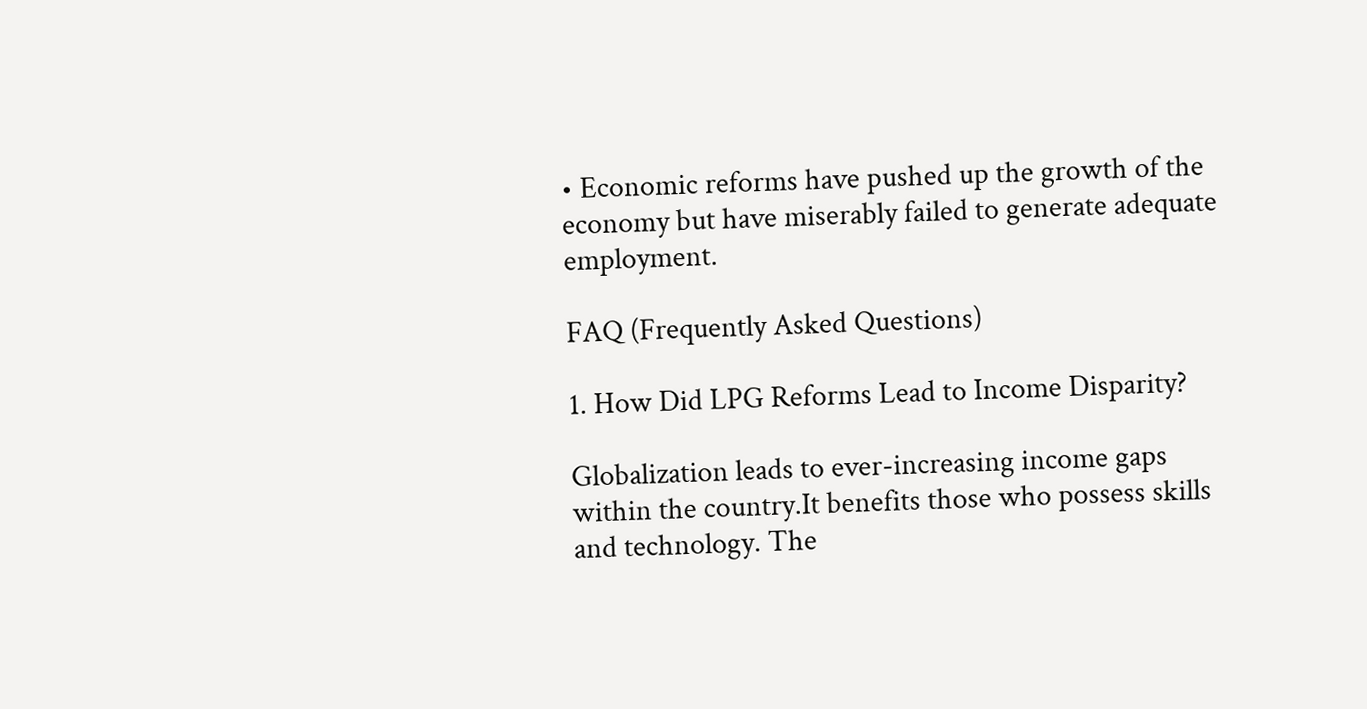• Economic reforms have pushed up the growth of the economy but have miserably failed to generate adequate employment.

FAQ (Frequently Asked Questions)

1. How Did LPG Reforms Lead to Income Disparity?

Globalization leads to ever-increasing income gaps within the country.It benefits those who possess skills and technology. The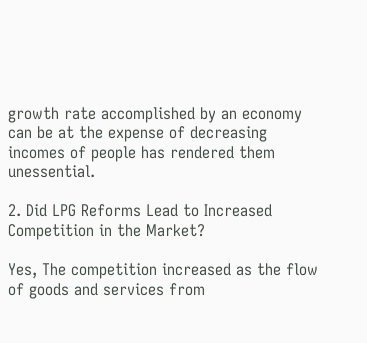growth rate accomplished by an economy can be at the expense of decreasing incomes of people has rendered them unessential.

2. Did LPG Reforms Lead to Increased Competition in the Market?

Yes, The competition increased as the flow of goods and services from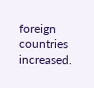foreign countries increased.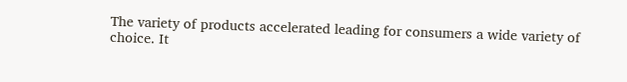The variety of products accelerated leading for consumers a wide variety of choice. It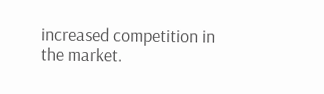increased competition in the market.